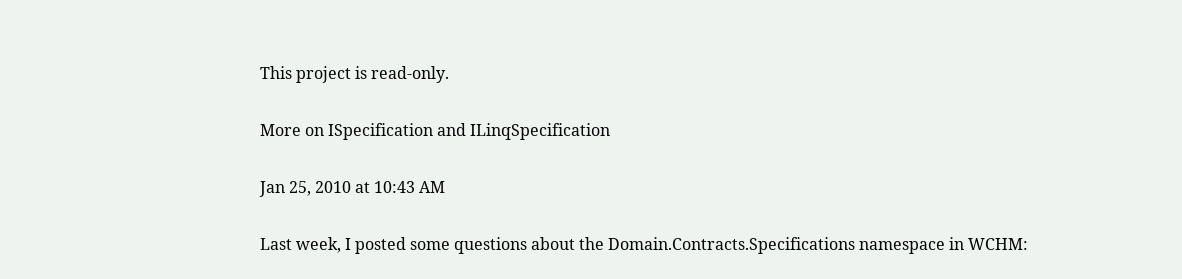This project is read-only.

More on ISpecification and ILinqSpecification

Jan 25, 2010 at 10:43 AM

Last week, I posted some questions about the Domain.Contracts.Specifications namespace in WCHM: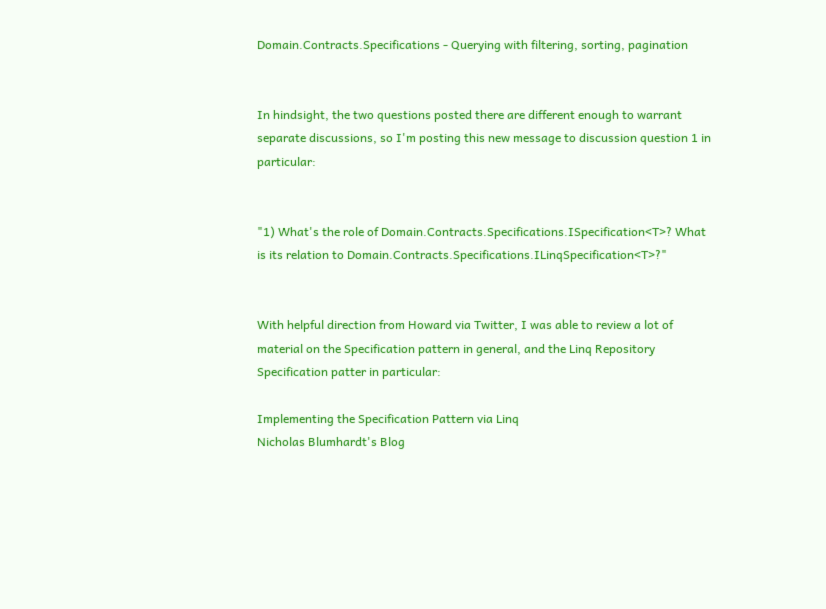Domain.Contracts.Specifications - Querying with filtering, sorting, pagination


In hindsight, the two questions posted there are different enough to warrant separate discussions, so I'm posting this new message to discussion question 1 in particular:


"1) What's the role of Domain.Contracts.Specifications.ISpecification<T>? What is its relation to Domain.Contracts.Specifications.ILinqSpecification<T>?"


With helpful direction from Howard via Twitter, I was able to review a lot of material on the Specification pattern in general, and the Linq Repository Specification patter in particular:

Implementing the Specification Pattern via Linq
Nicholas Blumhardt's Blog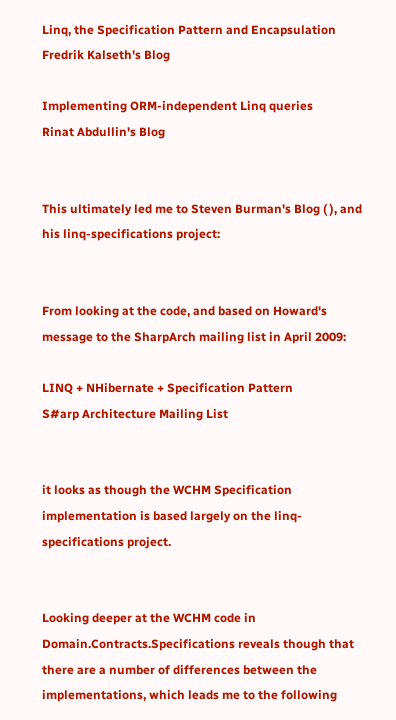Linq, the Specification Pattern and Encapsulation
Fredrik Kalseth's Blog

Implementing ORM-independent Linq queries
Rinat Abdullin's Blog


This ultimately led me to Steven Burman's Blog ( ), and his linq-specifications project:


From looking at the code, and based on Howard's message to the SharpArch mailing list in April 2009:

LINQ + NHibernate + Specification Pattern
S#arp Architecture Mailing List


it looks as though the WCHM Specification implementation is based largely on the linq-specifications project.


Looking deeper at the WCHM code in Domain.Contracts.Specifications reveals though that there are a number of differences between the implementations, which leads me to the following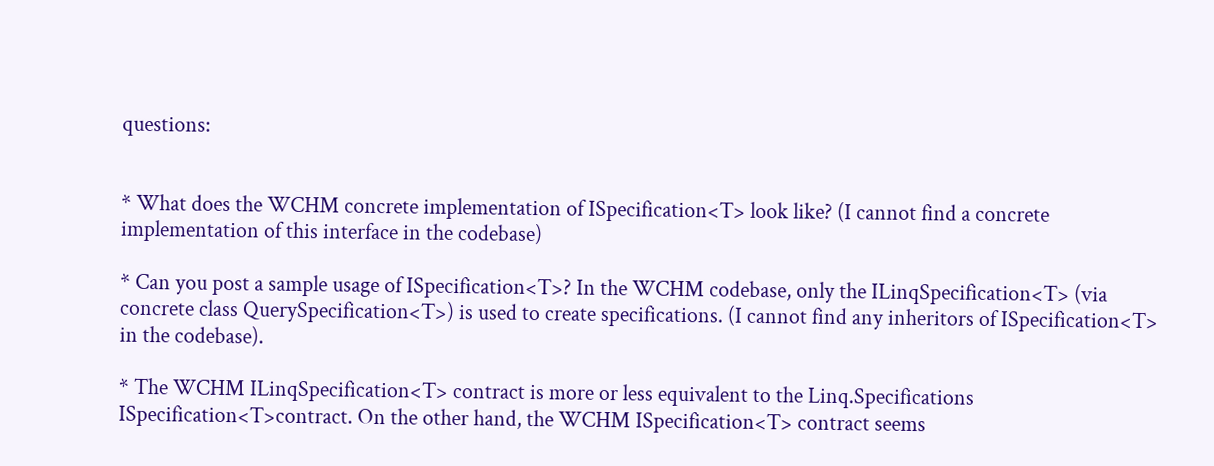questions:


* What does the WCHM concrete implementation of ISpecification<T> look like? (I cannot find a concrete implementation of this interface in the codebase)

* Can you post a sample usage of ISpecification<T>? In the WCHM codebase, only the ILinqSpecification<T> (via concrete class QuerySpecification<T>) is used to create specifications. (I cannot find any inheritors of ISpecification<T> in the codebase).

* The WCHM ILinqSpecification<T> contract is more or less equivalent to the Linq.Specifications ISpecification<T>contract. On the other hand, the WCHM ISpecification<T> contract seems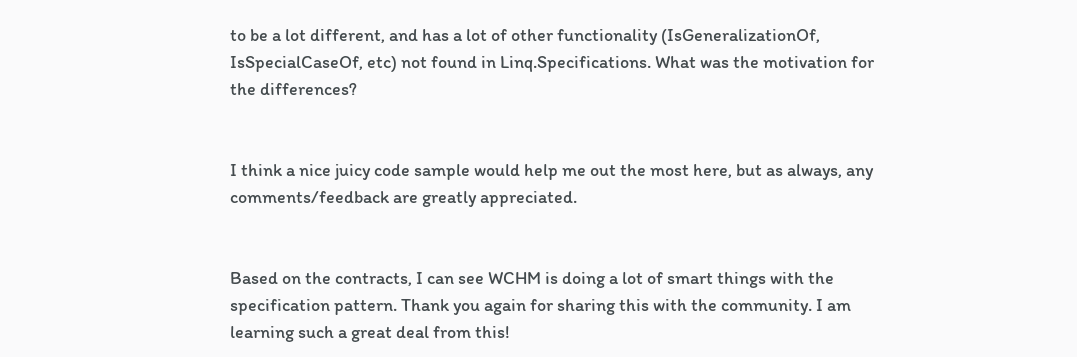to be a lot different, and has a lot of other functionality (IsGeneralizationOf, IsSpecialCaseOf, etc) not found in Linq.Specifications. What was the motivation for the differences?


I think a nice juicy code sample would help me out the most here, but as always, any comments/feedback are greatly appreciated.


Based on the contracts, I can see WCHM is doing a lot of smart things with the specification pattern. Thank you again for sharing this with the community. I am learning such a great deal from this!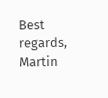Best regards, Martin